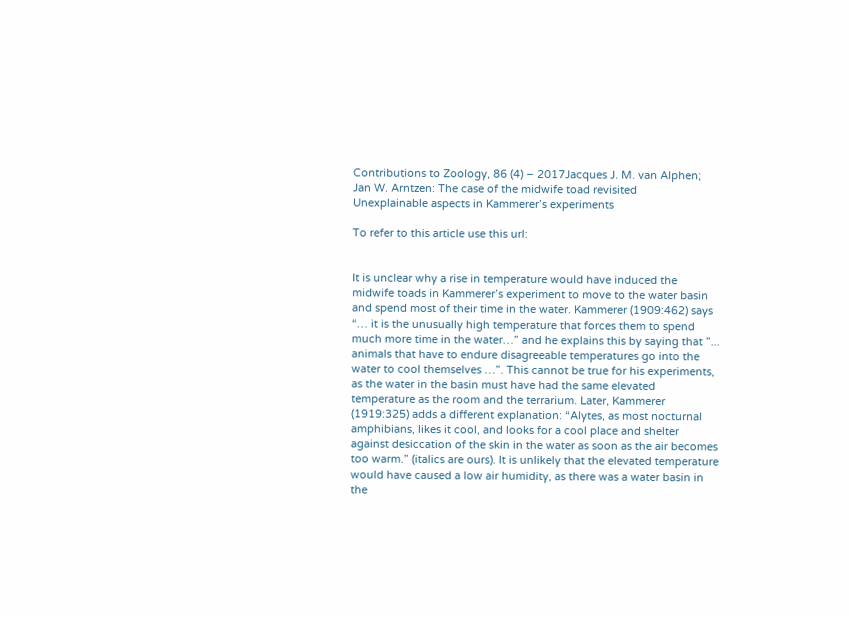Contributions to Zoology, 86 (4) – 2017Jacques J. M. van Alphen; Jan W. Arntzen: The case of the midwife toad revisited
Unexplainable aspects in Kammerer’s experiments

To refer to this article use this url:


It is unclear why a rise in temperature would have induced the midwife toads in Kammerer’s experiment to move to the water basin and spend most of their time in the water. Kammerer (1909:462) says “… it is the unusually high temperature that forces them to spend much more time in the water…” and he explains this by saying that ”... animals that have to endure disagreeable temperatures go into the water to cool themselves …”. This cannot be true for his experiments, as the water in the basin must have had the same elevated temperature as the room and the terrarium. Later, Kammerer (1919:325) adds a different explanation: “Alytes, as most nocturnal amphibians, likes it cool, and looks for a cool place and shelter against desiccation of the skin in the water as soon as the air becomes too warm.” (italics are ours). It is unlikely that the elevated temperature would have caused a low air humidity, as there was a water basin in the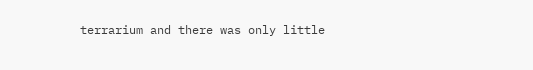terrarium and there was only little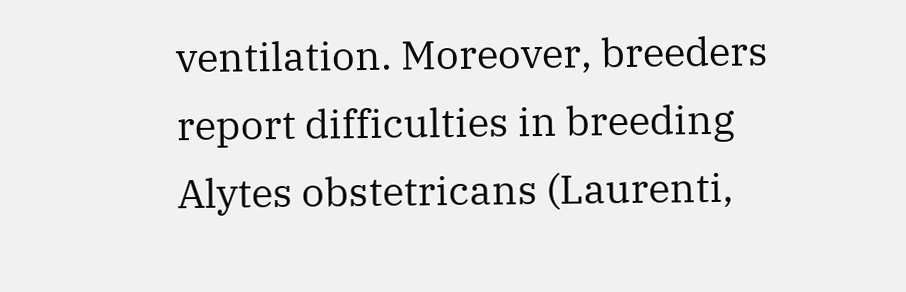ventilation. Moreover, breeders report difficulties in breeding Alytes obstetricans (Laurenti,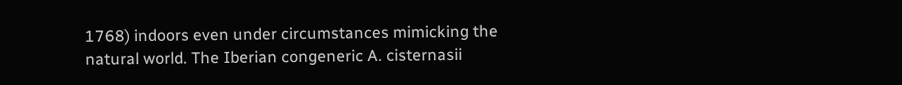1768) indoors even under circumstances mimicking the natural world. The Iberian congeneric A. cisternasii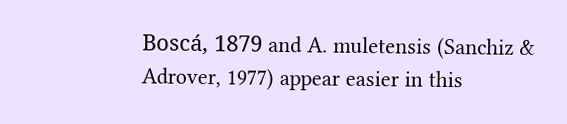Boscá, 1879 and A. muletensis (Sanchiz & Adrover, 1977) appear easier in this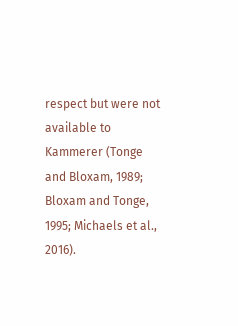respect but were not available to Kammerer (Tonge and Bloxam, 1989; Bloxam and Tonge, 1995; Michaels et al., 2016).